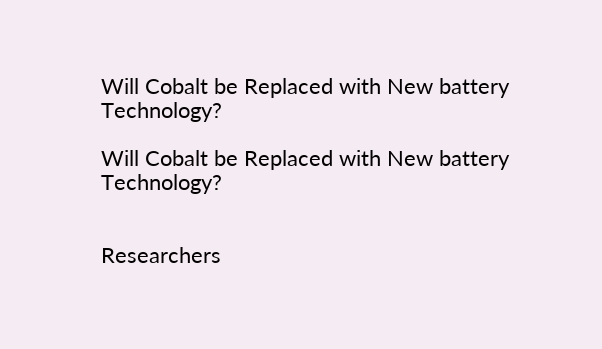Will Cobalt be Replaced with New battery Technology?

Will Cobalt be Replaced with New battery Technology?


Researchers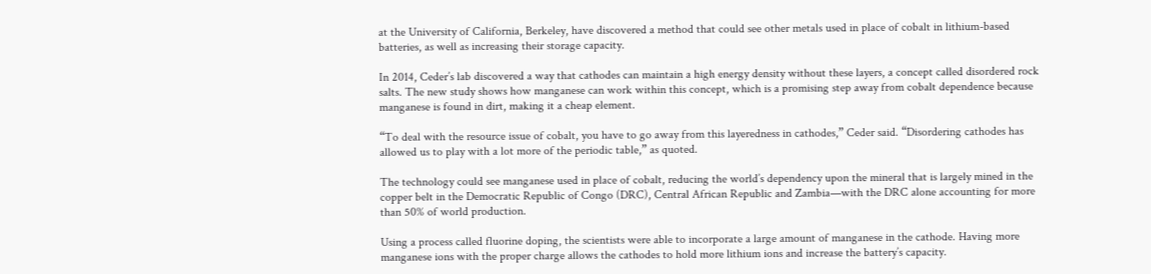at the University of California, Berkeley, have discovered a method that could see other metals used in place of cobalt in lithium-based batteries, as well as increasing their storage capacity.

In 2014, Ceder’s lab discovered a way that cathodes can maintain a high energy density without these layers, a concept called disordered rock salts. The new study shows how manganese can work within this concept, which is a promising step away from cobalt dependence because manganese is found in dirt, making it a cheap element.

“To deal with the resource issue of cobalt, you have to go away from this layeredness in cathodes,” Ceder said. “Disordering cathodes has allowed us to play with a lot more of the periodic table,” as quoted.

The technology could see manganese used in place of cobalt, reducing the world’s dependency upon the mineral that is largely mined in the copper belt in the Democratic Republic of Congo (DRC), Central African Republic and Zambia—with the DRC alone accounting for more than 50% of world production.

Using a process called fluorine doping, the scientists were able to incorporate a large amount of manganese in the cathode. Having more manganese ions with the proper charge allows the cathodes to hold more lithium ions and increase the battery’s capacity.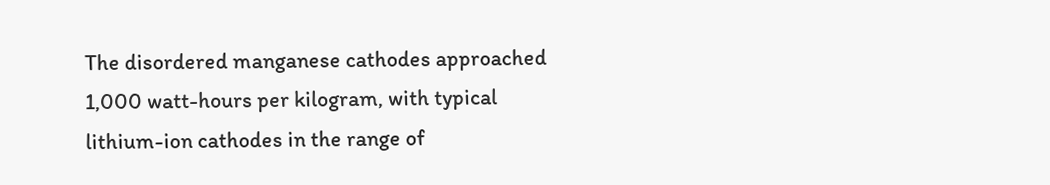The disordered manganese cathodes approached 1,000 watt-hours per kilogram, with typical lithium-ion cathodes in the range of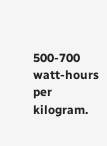500-700 watt-hours per kilogram.